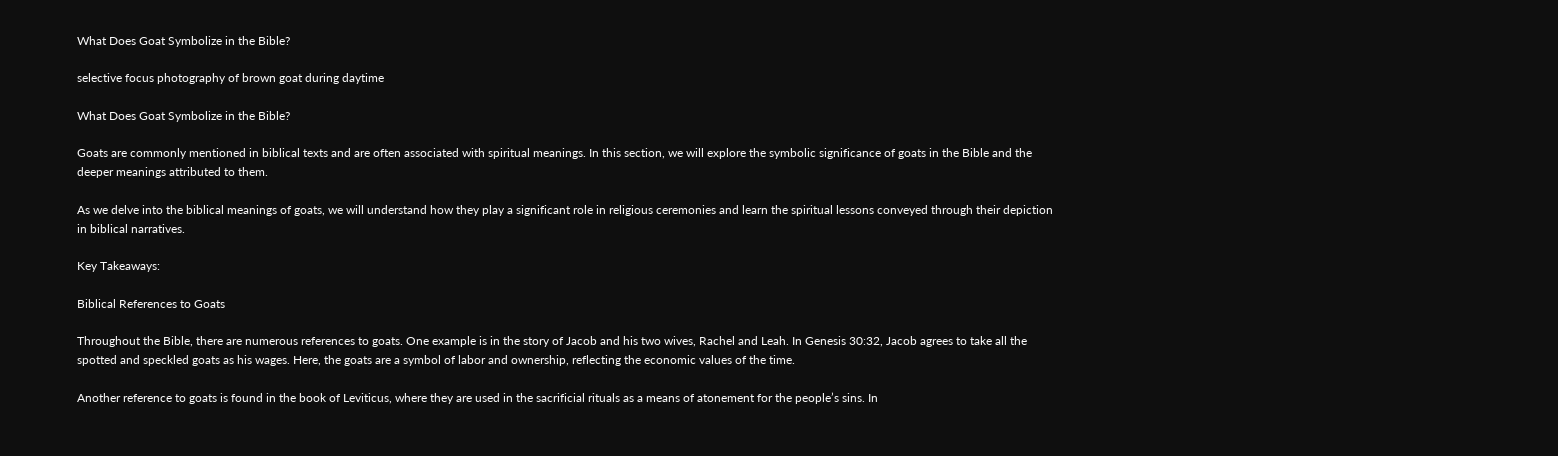What Does Goat Symbolize in the Bible?

selective focus photography of brown goat during daytime

What Does Goat Symbolize in the Bible?

Goats are commonly mentioned in biblical texts and are often associated with spiritual meanings. In this section, we will explore the symbolic significance of goats in the Bible and the deeper meanings attributed to them.

As we delve into the biblical meanings of goats, we will understand how they play a significant role in religious ceremonies and learn the spiritual lessons conveyed through their depiction in biblical narratives.

Key Takeaways:

Biblical References to Goats

Throughout the Bible, there are numerous references to goats. One example is in the story of Jacob and his two wives, Rachel and Leah. In Genesis 30:32, Jacob agrees to take all the spotted and speckled goats as his wages. Here, the goats are a symbol of labor and ownership, reflecting the economic values of the time.

Another reference to goats is found in the book of Leviticus, where they are used in the sacrificial rituals as a means of atonement for the people’s sins. In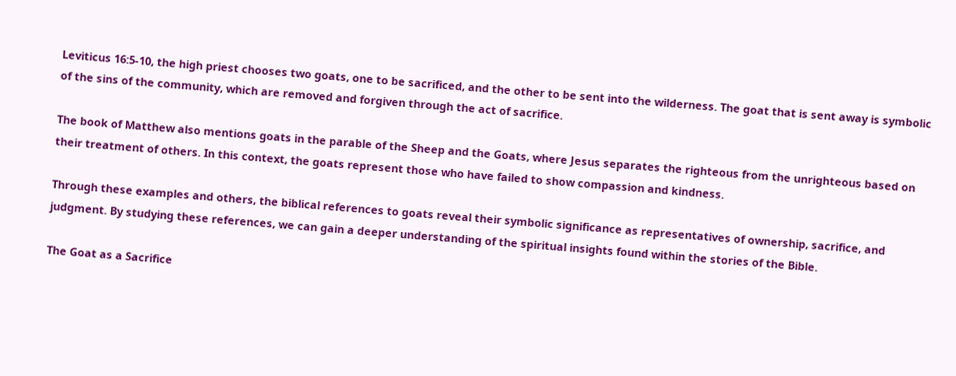Leviticus 16:5-10, the high priest chooses two goats, one to be sacrificed, and the other to be sent into the wilderness. The goat that is sent away is symbolic of the sins of the community, which are removed and forgiven through the act of sacrifice.

The book of Matthew also mentions goats in the parable of the Sheep and the Goats, where Jesus separates the righteous from the unrighteous based on their treatment of others. In this context, the goats represent those who have failed to show compassion and kindness.

Through these examples and others, the biblical references to goats reveal their symbolic significance as representatives of ownership, sacrifice, and judgment. By studying these references, we can gain a deeper understanding of the spiritual insights found within the stories of the Bible.

The Goat as a Sacrifice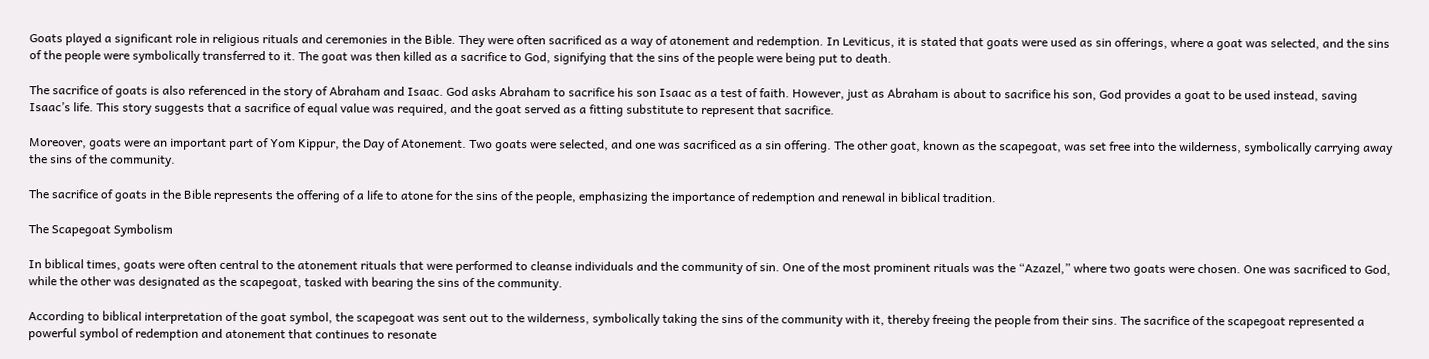Goats played a significant role in religious rituals and ceremonies in the Bible. They were often sacrificed as a way of atonement and redemption. In Leviticus, it is stated that goats were used as sin offerings, where a goat was selected, and the sins of the people were symbolically transferred to it. The goat was then killed as a sacrifice to God, signifying that the sins of the people were being put to death.

The sacrifice of goats is also referenced in the story of Abraham and Isaac. God asks Abraham to sacrifice his son Isaac as a test of faith. However, just as Abraham is about to sacrifice his son, God provides a goat to be used instead, saving Isaac’s life. This story suggests that a sacrifice of equal value was required, and the goat served as a fitting substitute to represent that sacrifice.

Moreover, goats were an important part of Yom Kippur, the Day of Atonement. Two goats were selected, and one was sacrificed as a sin offering. The other goat, known as the scapegoat, was set free into the wilderness, symbolically carrying away the sins of the community.

The sacrifice of goats in the Bible represents the offering of a life to atone for the sins of the people, emphasizing the importance of redemption and renewal in biblical tradition.

The Scapegoat Symbolism

In biblical times, goats were often central to the atonement rituals that were performed to cleanse individuals and the community of sin. One of the most prominent rituals was the “Azazel,” where two goats were chosen. One was sacrificed to God, while the other was designated as the scapegoat, tasked with bearing the sins of the community.

According to biblical interpretation of the goat symbol, the scapegoat was sent out to the wilderness, symbolically taking the sins of the community with it, thereby freeing the people from their sins. The sacrifice of the scapegoat represented a powerful symbol of redemption and atonement that continues to resonate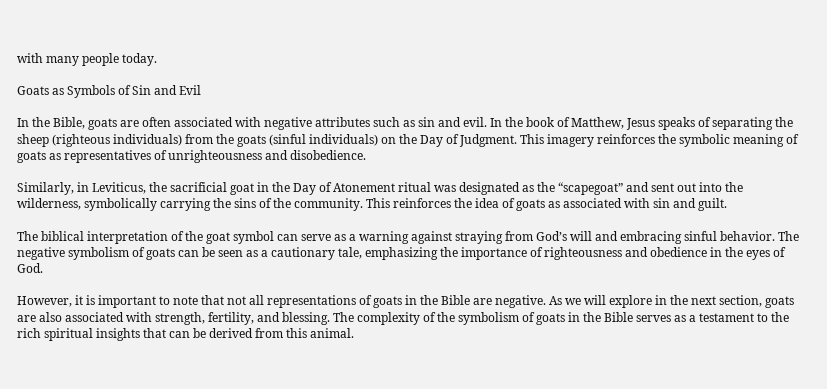with many people today.

Goats as Symbols of Sin and Evil

In the Bible, goats are often associated with negative attributes such as sin and evil. In the book of Matthew, Jesus speaks of separating the sheep (righteous individuals) from the goats (sinful individuals) on the Day of Judgment. This imagery reinforces the symbolic meaning of goats as representatives of unrighteousness and disobedience.

Similarly, in Leviticus, the sacrificial goat in the Day of Atonement ritual was designated as the “scapegoat” and sent out into the wilderness, symbolically carrying the sins of the community. This reinforces the idea of goats as associated with sin and guilt.

The biblical interpretation of the goat symbol can serve as a warning against straying from God’s will and embracing sinful behavior. The negative symbolism of goats can be seen as a cautionary tale, emphasizing the importance of righteousness and obedience in the eyes of God.

However, it is important to note that not all representations of goats in the Bible are negative. As we will explore in the next section, goats are also associated with strength, fertility, and blessing. The complexity of the symbolism of goats in the Bible serves as a testament to the rich spiritual insights that can be derived from this animal.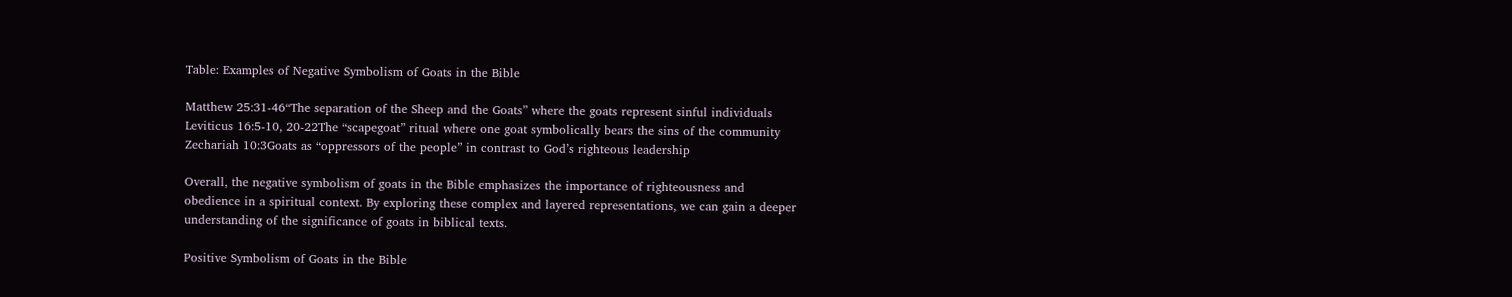Table: Examples of Negative Symbolism of Goats in the Bible

Matthew 25:31-46“The separation of the Sheep and the Goats” where the goats represent sinful individuals
Leviticus 16:5-10, 20-22The “scapegoat” ritual where one goat symbolically bears the sins of the community
Zechariah 10:3Goats as “oppressors of the people” in contrast to God’s righteous leadership

Overall, the negative symbolism of goats in the Bible emphasizes the importance of righteousness and obedience in a spiritual context. By exploring these complex and layered representations, we can gain a deeper understanding of the significance of goats in biblical texts.

Positive Symbolism of Goats in the Bible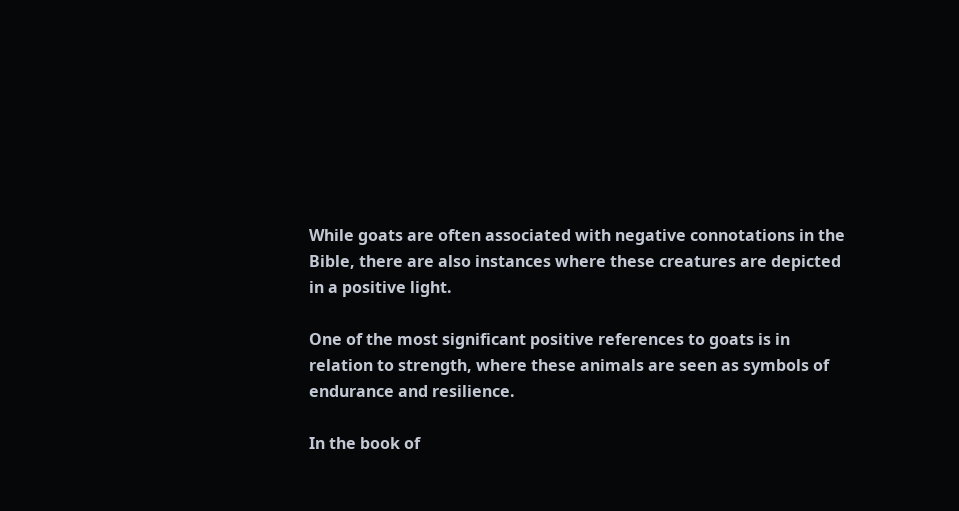While goats are often associated with negative connotations in the Bible, there are also instances where these creatures are depicted in a positive light.

One of the most significant positive references to goats is in relation to strength, where these animals are seen as symbols of endurance and resilience.

In the book of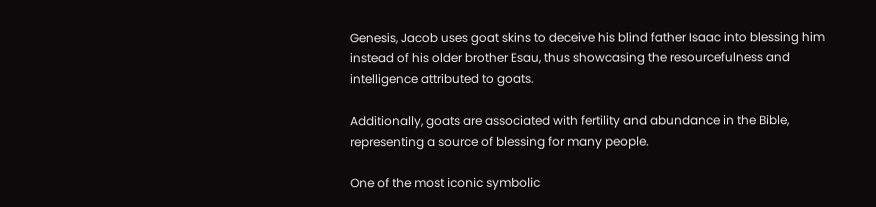Genesis, Jacob uses goat skins to deceive his blind father Isaac into blessing him instead of his older brother Esau, thus showcasing the resourcefulness and intelligence attributed to goats.

Additionally, goats are associated with fertility and abundance in the Bible, representing a source of blessing for many people.

One of the most iconic symbolic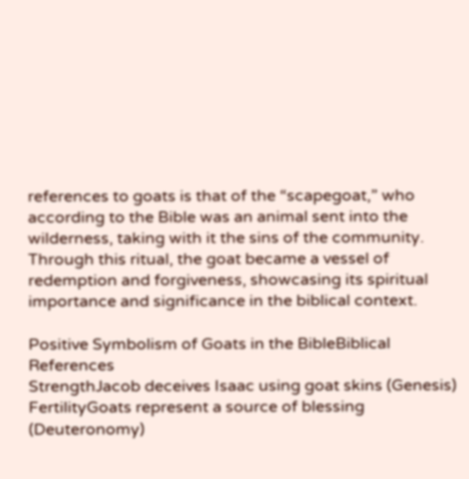references to goats is that of the “scapegoat,” who according to the Bible was an animal sent into the wilderness, taking with it the sins of the community. Through this ritual, the goat became a vessel of redemption and forgiveness, showcasing its spiritual importance and significance in the biblical context.

Positive Symbolism of Goats in the BibleBiblical References
StrengthJacob deceives Isaac using goat skins (Genesis)
FertilityGoats represent a source of blessing (Deuteronomy)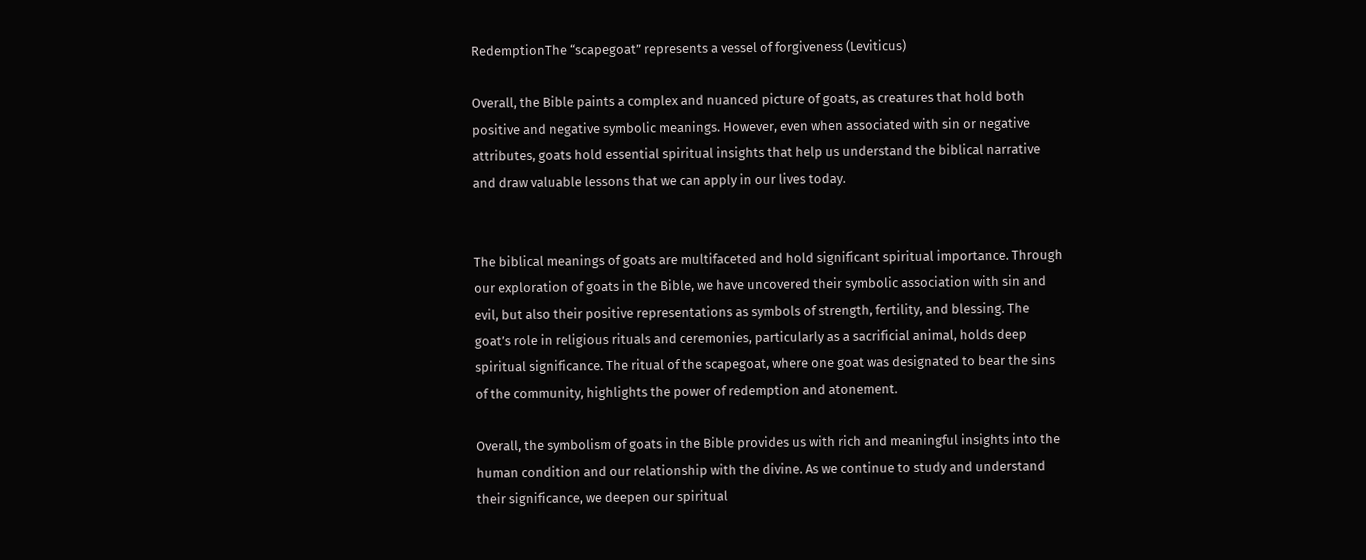RedemptionThe “scapegoat” represents a vessel of forgiveness (Leviticus)

Overall, the Bible paints a complex and nuanced picture of goats, as creatures that hold both positive and negative symbolic meanings. However, even when associated with sin or negative attributes, goats hold essential spiritual insights that help us understand the biblical narrative and draw valuable lessons that we can apply in our lives today.


The biblical meanings of goats are multifaceted and hold significant spiritual importance. Through our exploration of goats in the Bible, we have uncovered their symbolic association with sin and evil, but also their positive representations as symbols of strength, fertility, and blessing. The goat’s role in religious rituals and ceremonies, particularly as a sacrificial animal, holds deep spiritual significance. The ritual of the scapegoat, where one goat was designated to bear the sins of the community, highlights the power of redemption and atonement.

Overall, the symbolism of goats in the Bible provides us with rich and meaningful insights into the human condition and our relationship with the divine. As we continue to study and understand their significance, we deepen our spiritual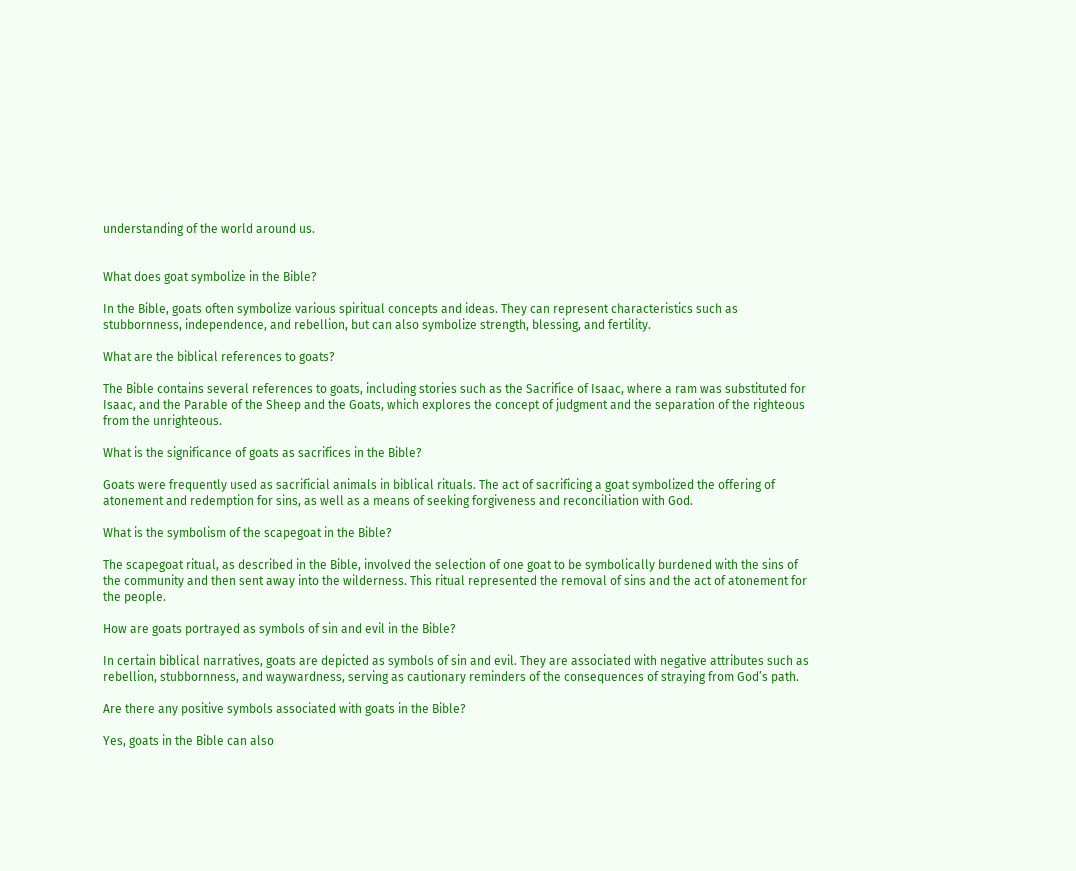understanding of the world around us.


What does goat symbolize in the Bible?

In the Bible, goats often symbolize various spiritual concepts and ideas. They can represent characteristics such as stubbornness, independence, and rebellion, but can also symbolize strength, blessing, and fertility.

What are the biblical references to goats?

The Bible contains several references to goats, including stories such as the Sacrifice of Isaac, where a ram was substituted for Isaac, and the Parable of the Sheep and the Goats, which explores the concept of judgment and the separation of the righteous from the unrighteous.

What is the significance of goats as sacrifices in the Bible?

Goats were frequently used as sacrificial animals in biblical rituals. The act of sacrificing a goat symbolized the offering of atonement and redemption for sins, as well as a means of seeking forgiveness and reconciliation with God.

What is the symbolism of the scapegoat in the Bible?

The scapegoat ritual, as described in the Bible, involved the selection of one goat to be symbolically burdened with the sins of the community and then sent away into the wilderness. This ritual represented the removal of sins and the act of atonement for the people.

How are goats portrayed as symbols of sin and evil in the Bible?

In certain biblical narratives, goats are depicted as symbols of sin and evil. They are associated with negative attributes such as rebellion, stubbornness, and waywardness, serving as cautionary reminders of the consequences of straying from God’s path.

Are there any positive symbols associated with goats in the Bible?

Yes, goats in the Bible can also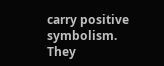carry positive symbolism. They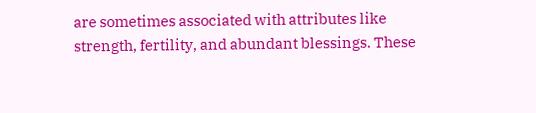are sometimes associated with attributes like strength, fertility, and abundant blessings. These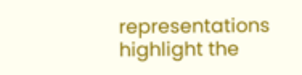representations highlight the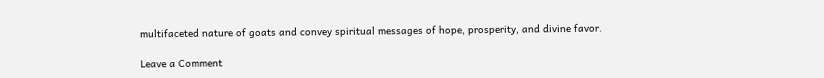multifaceted nature of goats and convey spiritual messages of hope, prosperity, and divine favor.

Leave a Comment